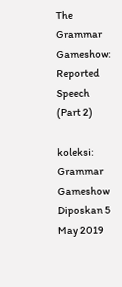The Grammar Gameshow: Reported Speech
(Part 2)

koleksi: Grammar Gameshow
Diposkan 5 May 2019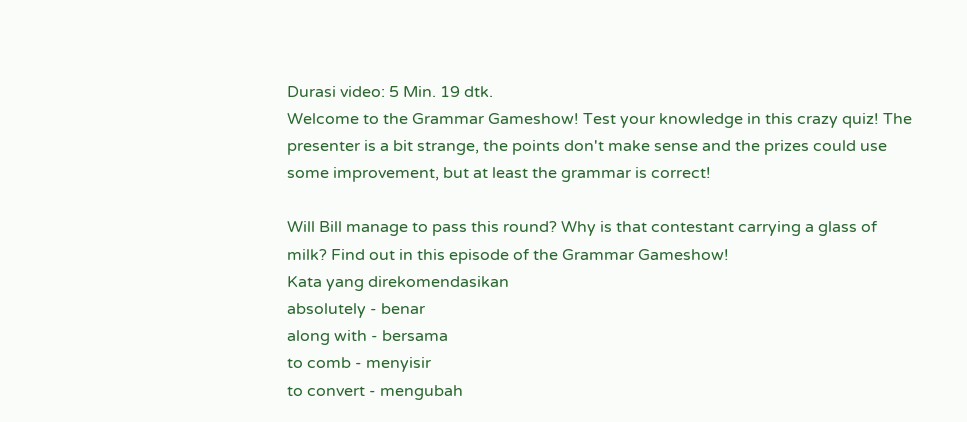Durasi video: 5 Min. 19 dtk.
Welcome to the Grammar Gameshow! Test your knowledge in this crazy quiz! The presenter is a bit strange, the points don't make sense and the prizes could use some improvement, but at least the grammar is correct!

Will Bill manage to pass this round? Why is that contestant carrying a glass of milk? Find out in this episode of the Grammar Gameshow!
Kata yang direkomendasikan
absolutely - benar
along with - bersama
to comb - menyisir
to convert - mengubah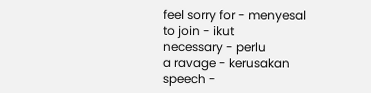feel sorry for - menyesal
to join - ikut
necessary - perlu
a ravage - kerusakan
speech -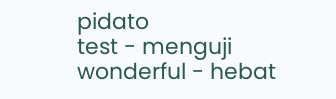pidato
test - menguji
wonderful - hebat